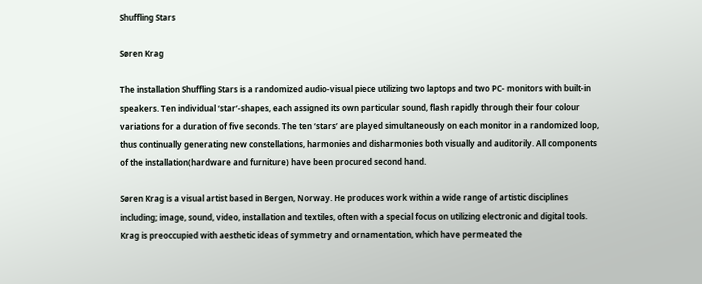Shuffling Stars

Søren Krag

The installation Shuffling Stars is a randomized audio-visual piece utilizing two laptops and two PC- monitors with built-in speakers. Ten individual ‘star’-shapes, each assigned its own particular sound, flash rapidly through their four colour variations for a duration of five seconds. The ten ‘stars’ are played simultaneously on each monitor in a randomized loop, thus continually generating new constellations, harmonies and disharmonies both visually and auditorily. All components of the installation(hardware and furniture) have been procured second hand.

Søren Krag is a visual artist based in Bergen, Norway. He produces work within a wide range of artistic disciplines including; image, sound, video, installation and textiles, often with a special focus on utilizing electronic and digital tools. Krag is preoccupied with aesthetic ideas of symmetry and ornamentation, which have permeated the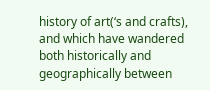history of art(‘s and crafts), and which have wandered both historically and geographically between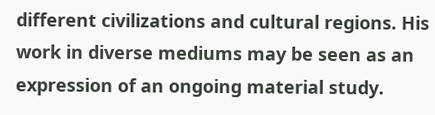different civilizations and cultural regions. His work in diverse mediums may be seen as an expression of an ongoing material study.